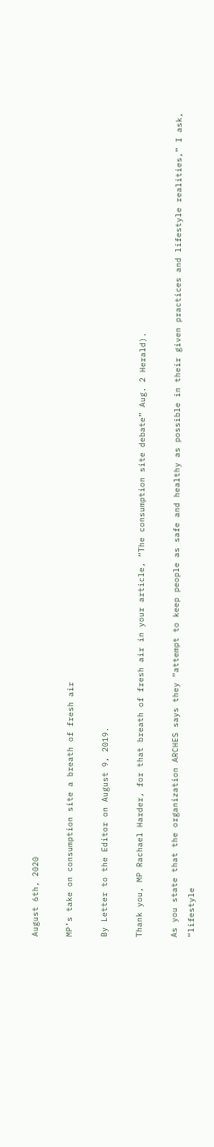August 6th, 2020

MP’s take on consumption site a breath of fresh air

By Letter to the Editor on August 9, 2019.

Thank you, MP Rachael Harder, for that breath of fresh air in your article, “The consumption site debate” Aug. 2 Herald).

As you state that the organization ARCHES says they “attempt to keep people as safe and healthy as possible in their given practices and lifestyle realities,” I ask, “lifestyle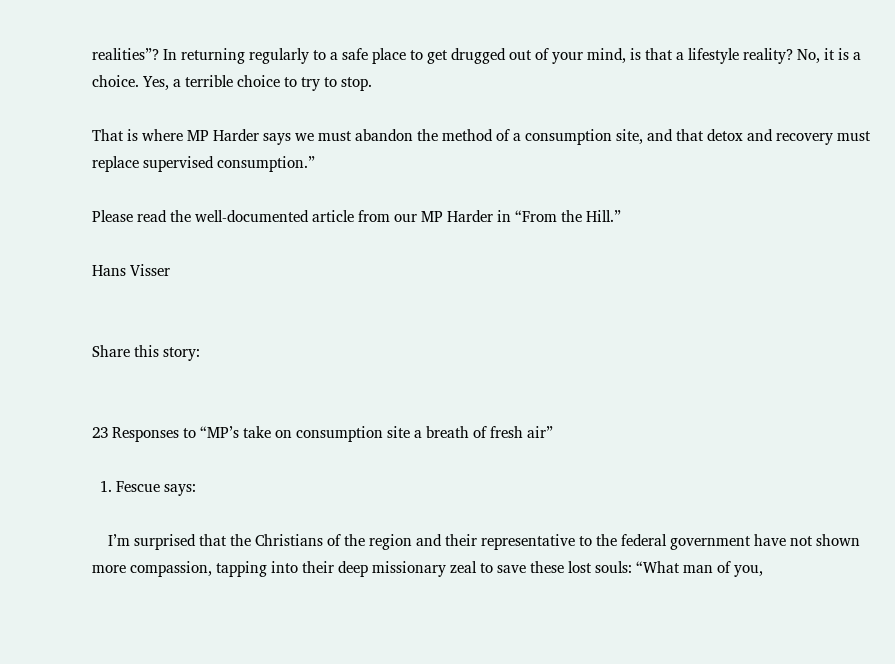realities”? In returning regularly to a safe place to get drugged out of your mind, is that a lifestyle reality? No, it is a choice. Yes, a terrible choice to try to stop.

That is where MP Harder says we must abandon the method of a consumption site, and that detox and recovery must replace supervised consumption.”

Please read the well-documented article from our MP Harder in “From the Hill.”

Hans Visser


Share this story:


23 Responses to “MP’s take on consumption site a breath of fresh air”

  1. Fescue says:

    I’m surprised that the Christians of the region and their representative to the federal government have not shown more compassion, tapping into their deep missionary zeal to save these lost souls: “What man of you,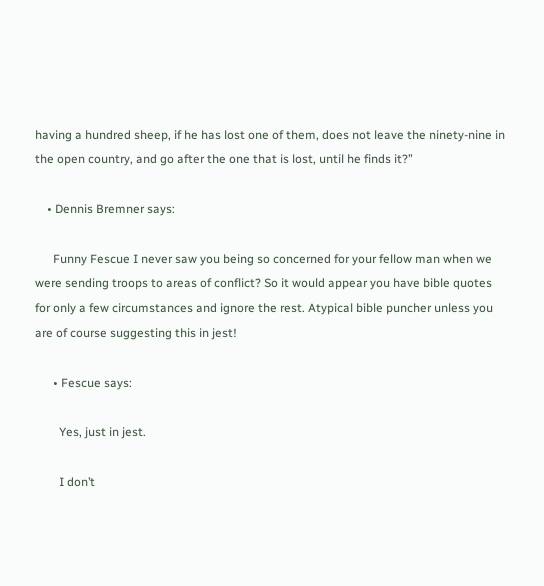having a hundred sheep, if he has lost one of them, does not leave the ninety-nine in the open country, and go after the one that is lost, until he finds it?”

    • Dennis Bremner says:

      Funny Fescue I never saw you being so concerned for your fellow man when we were sending troops to areas of conflict? So it would appear you have bible quotes for only a few circumstances and ignore the rest. Atypical bible puncher unless you are of course suggesting this in jest!

      • Fescue says:

        Yes, just in jest.

        I don’t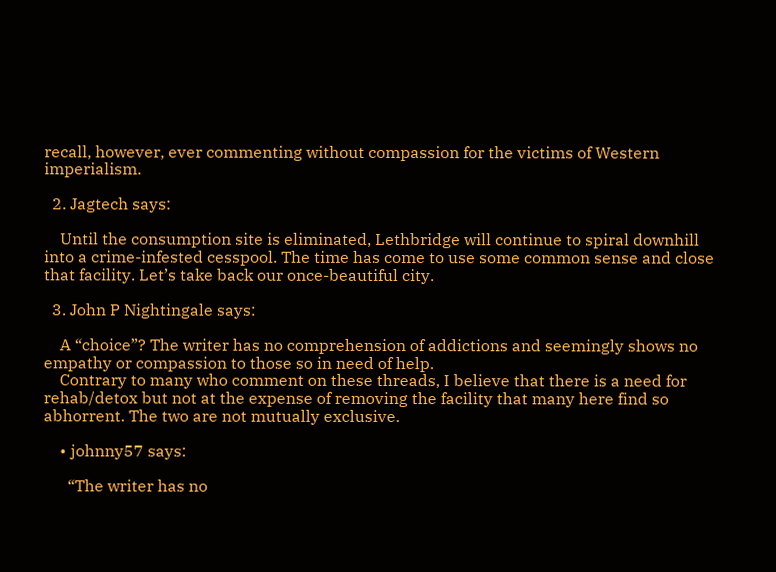recall, however, ever commenting without compassion for the victims of Western imperialism.

  2. Jagtech says:

    Until the consumption site is eliminated, Lethbridge will continue to spiral downhill into a crime-infested cesspool. The time has come to use some common sense and close that facility. Let’s take back our once-beautiful city.

  3. John P Nightingale says:

    A “choice”? The writer has no comprehension of addictions and seemingly shows no empathy or compassion to those so in need of help.
    Contrary to many who comment on these threads, I believe that there is a need for rehab/detox but not at the expense of removing the facility that many here find so abhorrent. The two are not mutually exclusive.

    • johnny57 says:

      “The writer has no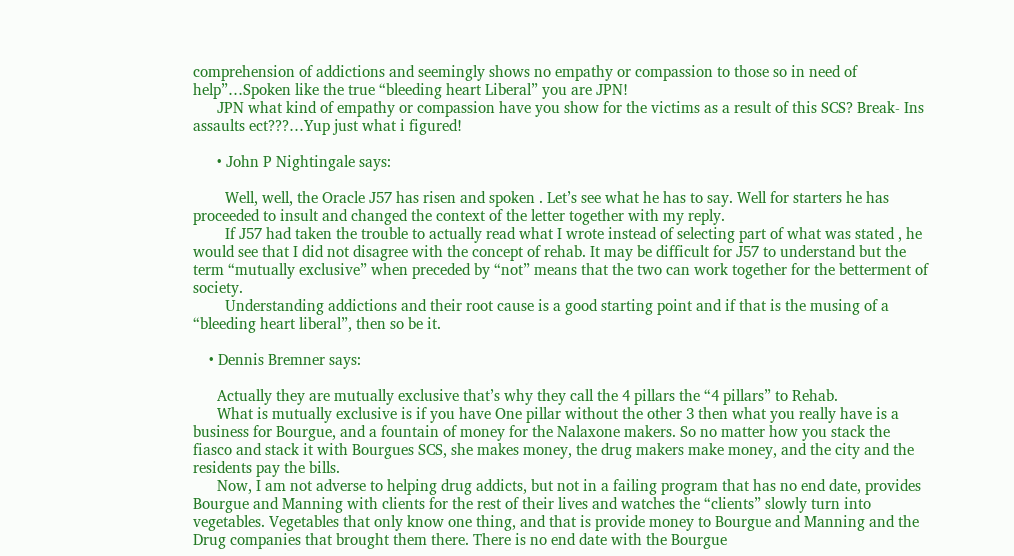comprehension of addictions and seemingly shows no empathy or compassion to those so in need of help”…Spoken like the true “bleeding heart Liberal” you are JPN!
      JPN what kind of empathy or compassion have you show for the victims as a result of this SCS? Break- Ins assaults ect???…Yup just what i figured!

      • John P Nightingale says:

        Well, well, the Oracle J57 has risen and spoken . Let’s see what he has to say. Well for starters he has proceeded to insult and changed the context of the letter together with my reply.
        If J57 had taken the trouble to actually read what I wrote instead of selecting part of what was stated , he would see that I did not disagree with the concept of rehab. It may be difficult for J57 to understand but the term “mutually exclusive” when preceded by “not” means that the two can work together for the betterment of society.
        Understanding addictions and their root cause is a good starting point and if that is the musing of a “bleeding heart liberal”, then so be it.

    • Dennis Bremner says:

      Actually they are mutually exclusive that’s why they call the 4 pillars the “4 pillars” to Rehab.
      What is mutually exclusive is if you have One pillar without the other 3 then what you really have is a business for Bourgue, and a fountain of money for the Nalaxone makers. So no matter how you stack the fiasco and stack it with Bourgues SCS, she makes money, the drug makers make money, and the city and the residents pay the bills.
      Now, I am not adverse to helping drug addicts, but not in a failing program that has no end date, provides Bourgue and Manning with clients for the rest of their lives and watches the “clients” slowly turn into vegetables. Vegetables that only know one thing, and that is provide money to Bourgue and Manning and the Drug companies that brought them there. There is no end date with the Bourgue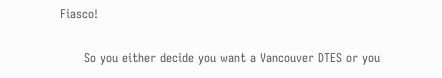Fiasco!

      So you either decide you want a Vancouver DTES or you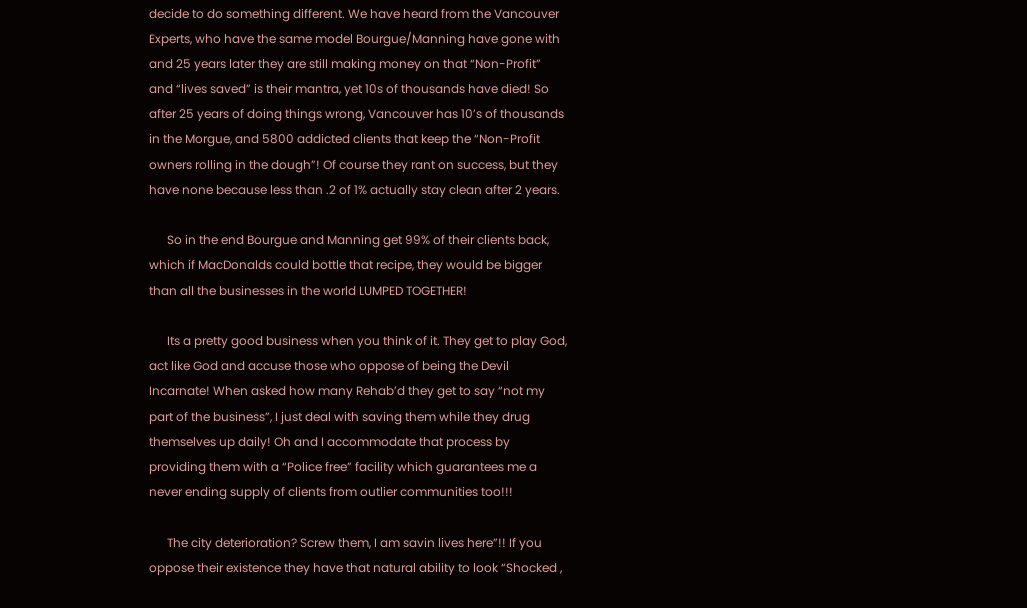decide to do something different. We have heard from the Vancouver Experts, who have the same model Bourgue/Manning have gone with and 25 years later they are still making money on that “Non-Profit” and “lives saved” is their mantra, yet 10s of thousands have died! So after 25 years of doing things wrong, Vancouver has 10’s of thousands in the Morgue, and 5800 addicted clients that keep the “Non-Profit owners rolling in the dough”! Of course they rant on success, but they have none because less than .2 of 1% actually stay clean after 2 years.

      So in the end Bourgue and Manning get 99% of their clients back, which if MacDonalds could bottle that recipe, they would be bigger than all the businesses in the world LUMPED TOGETHER!

      Its a pretty good business when you think of it. They get to play God, act like God and accuse those who oppose of being the Devil Incarnate! When asked how many Rehab’d they get to say “not my part of the business”, I just deal with saving them while they drug themselves up daily! Oh and I accommodate that process by providing them with a “Police free” facility which guarantees me a never ending supply of clients from outlier communities too!!!

      The city deterioration? Screw them, I am savin lives here”!! If you oppose their existence they have that natural ability to look “Shocked ,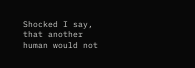Shocked I say, that another human would not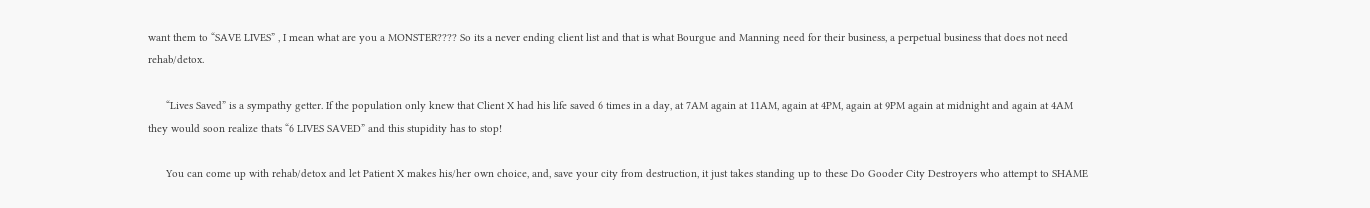want them to “SAVE LIVES” , I mean what are you a MONSTER???? So its a never ending client list and that is what Bourgue and Manning need for their business, a perpetual business that does not need rehab/detox.

      “Lives Saved” is a sympathy getter. If the population only knew that Client X had his life saved 6 times in a day, at 7AM again at 11AM, again at 4PM, again at 9PM again at midnight and again at 4AM they would soon realize thats “6 LIVES SAVED” and this stupidity has to stop!

      You can come up with rehab/detox and let Patient X makes his/her own choice, and, save your city from destruction, it just takes standing up to these Do Gooder City Destroyers who attempt to SHAME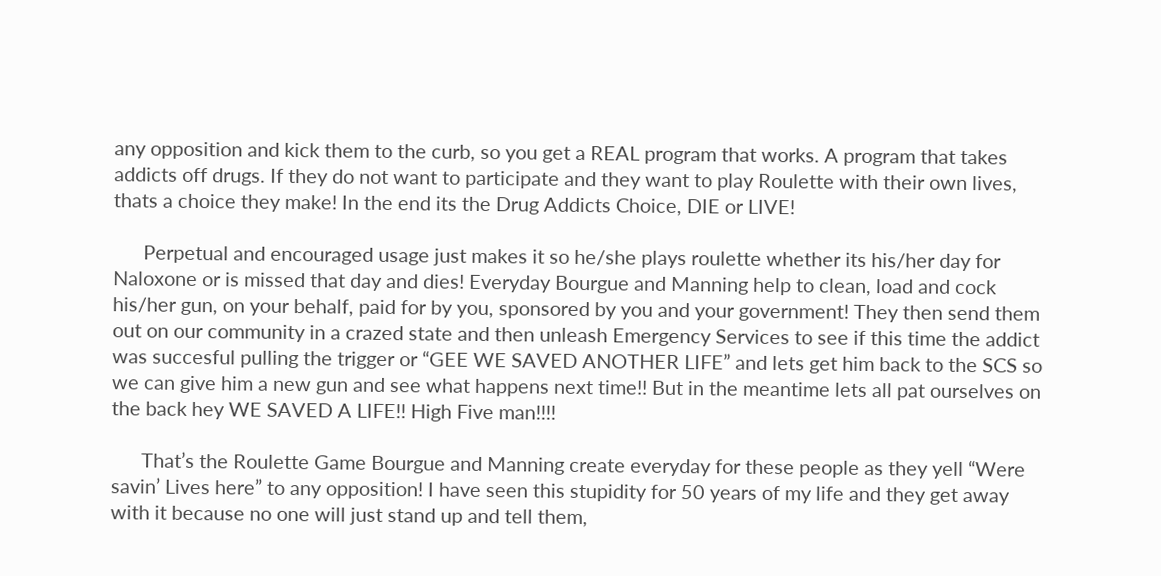any opposition and kick them to the curb, so you get a REAL program that works. A program that takes addicts off drugs. If they do not want to participate and they want to play Roulette with their own lives, thats a choice they make! In the end its the Drug Addicts Choice, DIE or LIVE!

      Perpetual and encouraged usage just makes it so he/she plays roulette whether its his/her day for Naloxone or is missed that day and dies! Everyday Bourgue and Manning help to clean, load and cock his/her gun, on your behalf, paid for by you, sponsored by you and your government! They then send them out on our community in a crazed state and then unleash Emergency Services to see if this time the addict was succesful pulling the trigger or “GEE WE SAVED ANOTHER LIFE” and lets get him back to the SCS so we can give him a new gun and see what happens next time!! But in the meantime lets all pat ourselves on the back hey WE SAVED A LIFE!! High Five man!!!!

      That’s the Roulette Game Bourgue and Manning create everyday for these people as they yell “Were savin’ Lives here” to any opposition! I have seen this stupidity for 50 years of my life and they get away with it because no one will just stand up and tell them,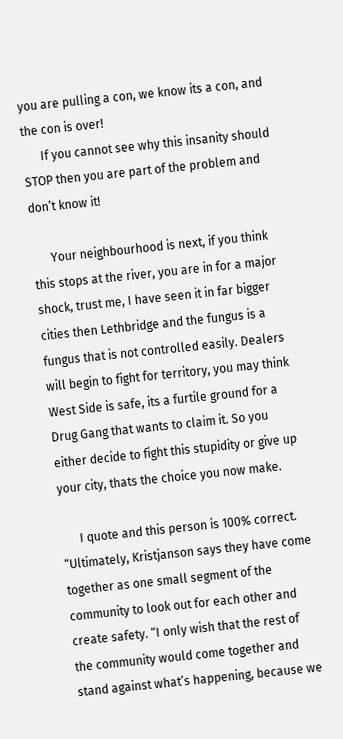you are pulling a con, we know its a con, and the con is over!
      If you cannot see why this insanity should STOP then you are part of the problem and don’t know it!

      Your neighbourhood is next, if you think this stops at the river, you are in for a major shock, trust me, I have seen it in far bigger cities then Lethbridge and the fungus is a fungus that is not controlled easily. Dealers will begin to fight for territory, you may think West Side is safe, its a furtile ground for a Drug Gang that wants to claim it. So you either decide to fight this stupidity or give up your city, thats the choice you now make.

      I quote and this person is 100% correct. “Ultimately, Kristjanson says they have come together as one small segment of the community to look out for each other and create safety. “I only wish that the rest of the community would come together and stand against what’s happening, because we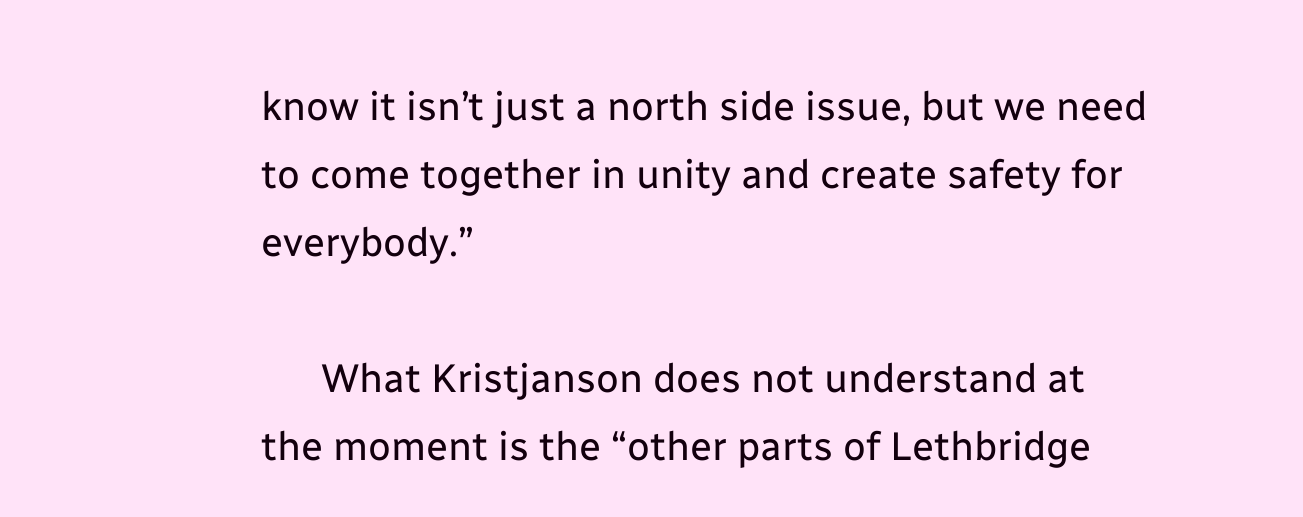know it isn’t just a north side issue, but we need to come together in unity and create safety for everybody.”

      What Kristjanson does not understand at the moment is the “other parts of Lethbridge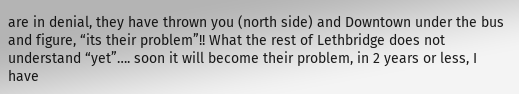are in denial, they have thrown you (north side) and Downtown under the bus and figure, “its their problem”!! What the rest of Lethbridge does not understand “yet”…. soon it will become their problem, in 2 years or less, I have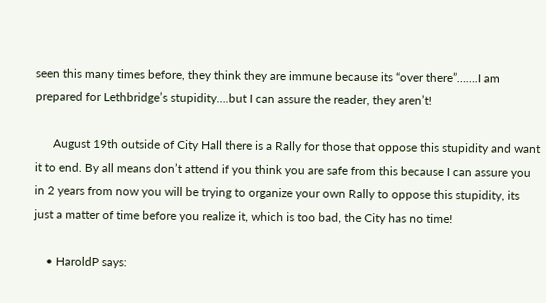seen this many times before, they think they are immune because its “over there”…….I am prepared for Lethbridge’s stupidity….but I can assure the reader, they aren’t!

      August 19th outside of City Hall there is a Rally for those that oppose this stupidity and want it to end. By all means don’t attend if you think you are safe from this because I can assure you in 2 years from now you will be trying to organize your own Rally to oppose this stupidity, its just a matter of time before you realize it, which is too bad, the City has no time!

    • HaroldP says: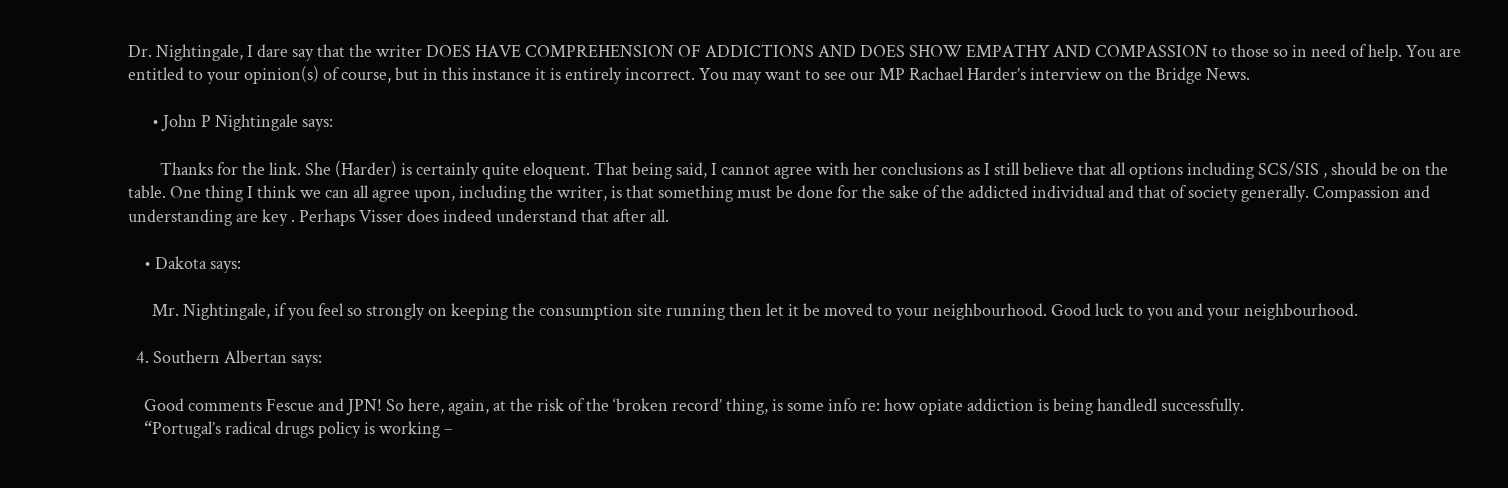Dr. Nightingale, I dare say that the writer DOES HAVE COMPREHENSION OF ADDICTIONS AND DOES SHOW EMPATHY AND COMPASSION to those so in need of help. You are entitled to your opinion(s) of course, but in this instance it is entirely incorrect. You may want to see our MP Rachael Harder’s interview on the Bridge News.

      • John P Nightingale says:

        Thanks for the link. She (Harder) is certainly quite eloquent. That being said, I cannot agree with her conclusions as I still believe that all options including SCS/SIS , should be on the table. One thing I think we can all agree upon, including the writer, is that something must be done for the sake of the addicted individual and that of society generally. Compassion and understanding are key . Perhaps Visser does indeed understand that after all.

    • Dakota says:

      Mr. Nightingale, if you feel so strongly on keeping the consumption site running then let it be moved to your neighbourhood. Good luck to you and your neighbourhood.

  4. Southern Albertan says:

    Good comments Fescue and JPN! So here, again, at the risk of the ‘broken record’ thing, is some info re: how opiate addiction is being handledl successfully.
    “Portugal’s radical drugs policy is working –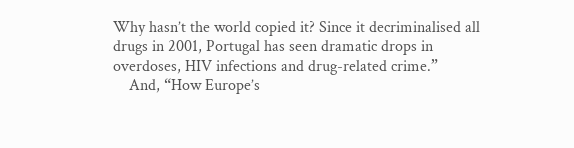Why hasn’t the world copied it? Since it decriminalised all drugs in 2001, Portugal has seen dramatic drops in overdoses, HIV infections and drug-related crime.”
    And, “How Europe’s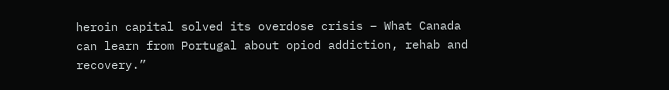heroin capital solved its overdose crisis – What Canada can learn from Portugal about opiod addiction, rehab and recovery.”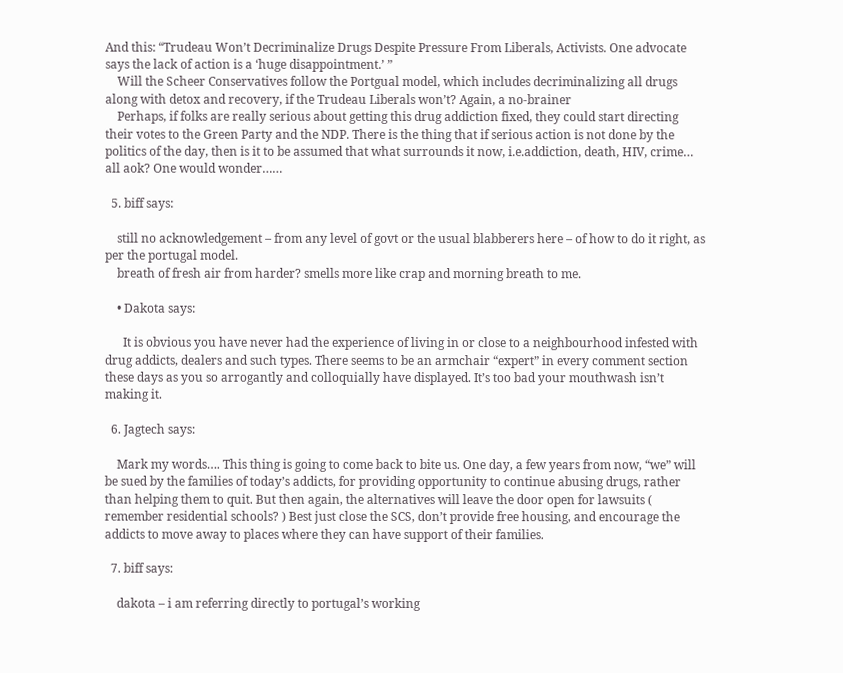And this: “Trudeau Won’t Decriminalize Drugs Despite Pressure From Liberals, Activists. One advocate says the lack of action is a ‘huge disappointment.’ ”
    Will the Scheer Conservatives follow the Portgual model, which includes decriminalizing all drugs along with detox and recovery, if the Trudeau Liberals won’t? Again, a no-brainer
    Perhaps, if folks are really serious about getting this drug addiction fixed, they could start directing their votes to the Green Party and the NDP. There is the thing that if serious action is not done by the politics of the day, then is it to be assumed that what surrounds it now, i.e.addiction, death, HIV, crime… all aok? One would wonder……

  5. biff says:

    still no acknowledgement – from any level of govt or the usual blabberers here – of how to do it right, as per the portugal model.
    breath of fresh air from harder? smells more like crap and morning breath to me.

    • Dakota says:

      It is obvious you have never had the experience of living in or close to a neighbourhood infested with drug addicts, dealers and such types. There seems to be an armchair “expert” in every comment section these days as you so arrogantly and colloquially have displayed. It’s too bad your mouthwash isn’t making it.

  6. Jagtech says:

    Mark my words…. This thing is going to come back to bite us. One day, a few years from now, “we” will be sued by the families of today’s addicts, for providing opportunity to continue abusing drugs, rather than helping them to quit. But then again, the alternatives will leave the door open for lawsuits ( remember residential schools? ) Best just close the SCS, don’t provide free housing, and encourage the addicts to move away to places where they can have support of their families.

  7. biff says:

    dakota – i am referring directly to portugal’s working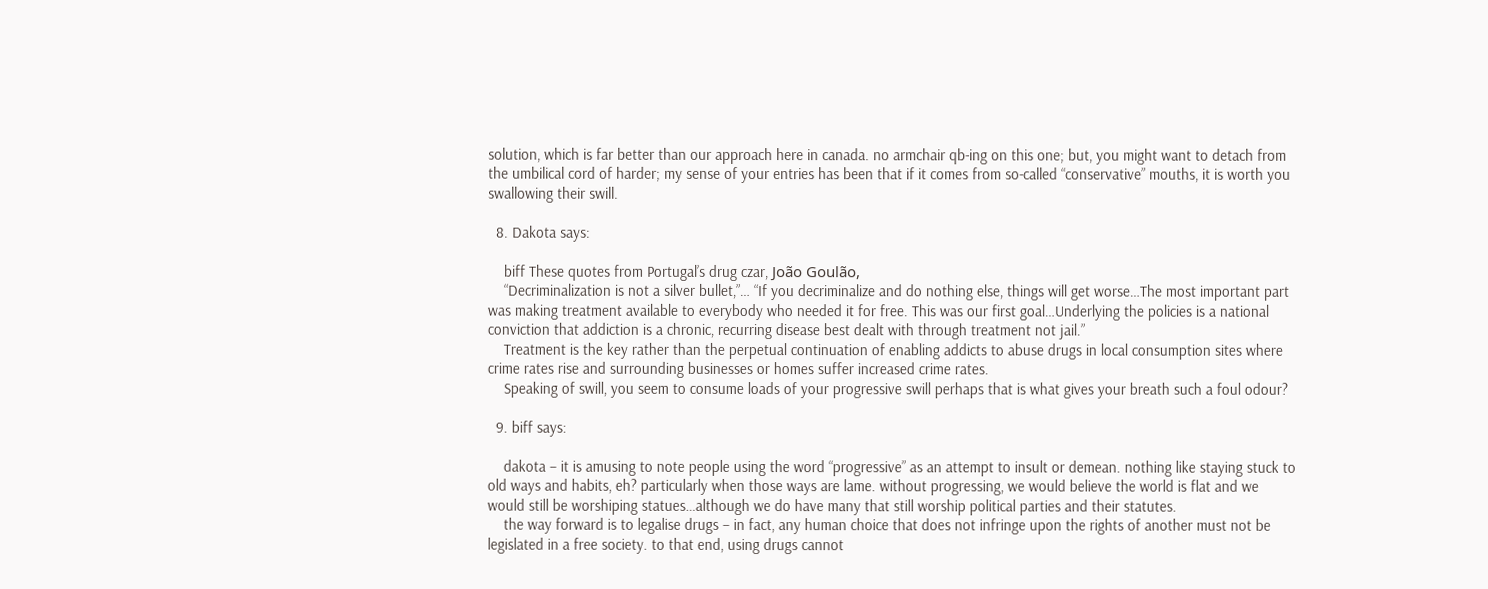solution, which is far better than our approach here in canada. no armchair qb-ing on this one; but, you might want to detach from the umbilical cord of harder; my sense of your entries has been that if it comes from so-called “conservative” mouths, it is worth you swallowing their swill.

  8. Dakota says:

    biff These quotes from Portugal’s drug czar, João Goulão,
    “Decriminalization is not a silver bullet,”… “If you decriminalize and do nothing else, things will get worse…The most important part was making treatment available to everybody who needed it for free. This was our first goal…Underlying the policies is a national conviction that addiction is a chronic, recurring disease best dealt with through treatment not jail.”
    Treatment is the key rather than the perpetual continuation of enabling addicts to abuse drugs in local consumption sites where crime rates rise and surrounding businesses or homes suffer increased crime rates.
    Speaking of swill, you seem to consume loads of your progressive swill perhaps that is what gives your breath such a foul odour?

  9. biff says:

    dakota – it is amusing to note people using the word “progressive” as an attempt to insult or demean. nothing like staying stuck to old ways and habits, eh? particularly when those ways are lame. without progressing, we would believe the world is flat and we would still be worshiping statues…although we do have many that still worship political parties and their statutes.
    the way forward is to legalise drugs – in fact, any human choice that does not infringe upon the rights of another must not be legislated in a free society. to that end, using drugs cannot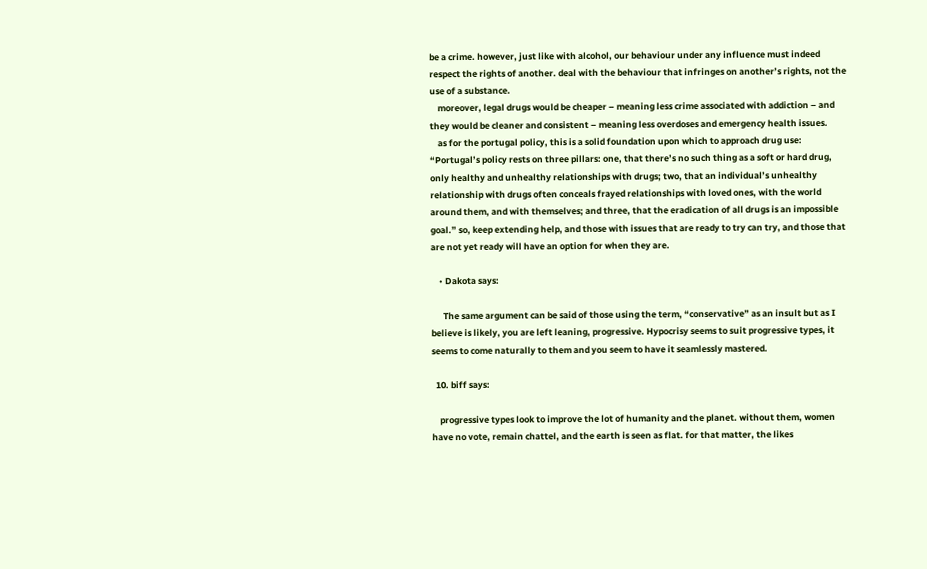be a crime. however, just like with alcohol, our behaviour under any influence must indeed respect the rights of another. deal with the behaviour that infringes on another’s rights, not the use of a substance.
    moreover, legal drugs would be cheaper – meaning less crime associated with addiction – and they would be cleaner and consistent – meaning less overdoses and emergency health issues.
    as for the portugal policy, this is a solid foundation upon which to approach drug use: “Portugal’s policy rests on three pillars: one, that there’s no such thing as a soft or hard drug, only healthy and unhealthy relationships with drugs; two, that an individual’s unhealthy relationship with drugs often conceals frayed relationships with loved ones, with the world around them, and with themselves; and three, that the eradication of all drugs is an impossible goal.” so, keep extending help, and those with issues that are ready to try can try, and those that are not yet ready will have an option for when they are.

    • Dakota says:

      The same argument can be said of those using the term, “conservative” as an insult but as I believe is likely, you are left leaning, progressive. Hypocrisy seems to suit progressive types, it seems to come naturally to them and you seem to have it seamlessly mastered.

  10. biff says:

    progressive types look to improve the lot of humanity and the planet. without them, women have no vote, remain chattel, and the earth is seen as flat. for that matter, the likes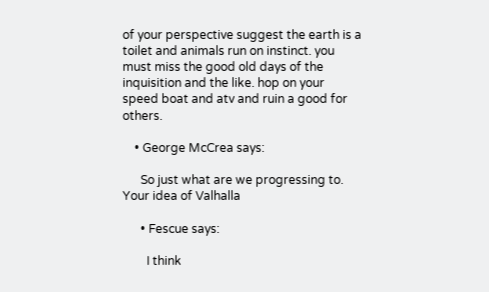of your perspective suggest the earth is a toilet and animals run on instinct. you must miss the good old days of the inquisition and the like. hop on your speed boat and atv and ruin a good for others.

    • George McCrea says:

      So just what are we progressing to. Your idea of Valhalla

      • Fescue says:

        I think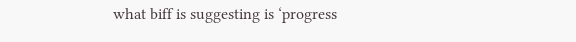what biff is suggesting is ‘progress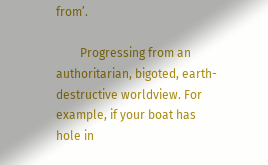from’.

        Progressing from an authoritarian, bigoted, earth-destructive worldview. For example, if your boat has hole in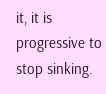it, it is progressive to stop sinking.